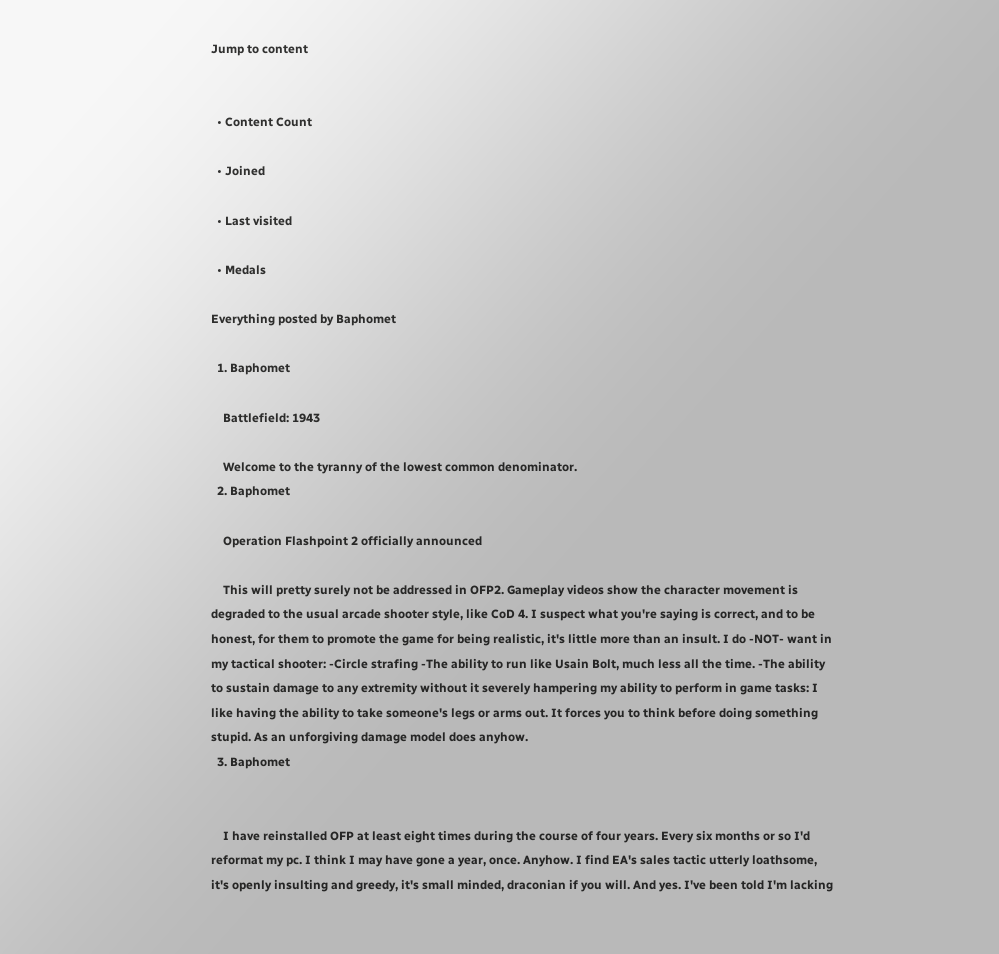Jump to content


  • Content Count

  • Joined

  • Last visited

  • Medals

Everything posted by Baphomet

  1. Baphomet

    Battlefield: 1943

    Welcome to the tyranny of the lowest common denominator.
  2. Baphomet

    Operation Flashpoint 2 officially announced

    This will pretty surely not be addressed in OFP2. Gameplay videos show the character movement is degraded to the usual arcade shooter style, like CoD 4. I suspect what you're saying is correct, and to be honest, for them to promote the game for being realistic, it's little more than an insult. I do -NOT- want in my tactical shooter: -Circle strafing -The ability to run like Usain Bolt, much less all the time. -The ability to sustain damage to any extremity without it severely hampering my ability to perform in game tasks: I like having the ability to take someone's legs or arms out. It forces you to think before doing something stupid. As an unforgiving damage model does anyhow.
  3. Baphomet


    I have reinstalled OFP at least eight times during the course of four years. Every six months or so I'd reformat my pc. I think I may have gone a year, once. Anyhow. I find EA's sales tactic utterly loathsome, it's openly insulting and greedy, it's small minded, draconian if you will. And yes. I've been told I'm lacking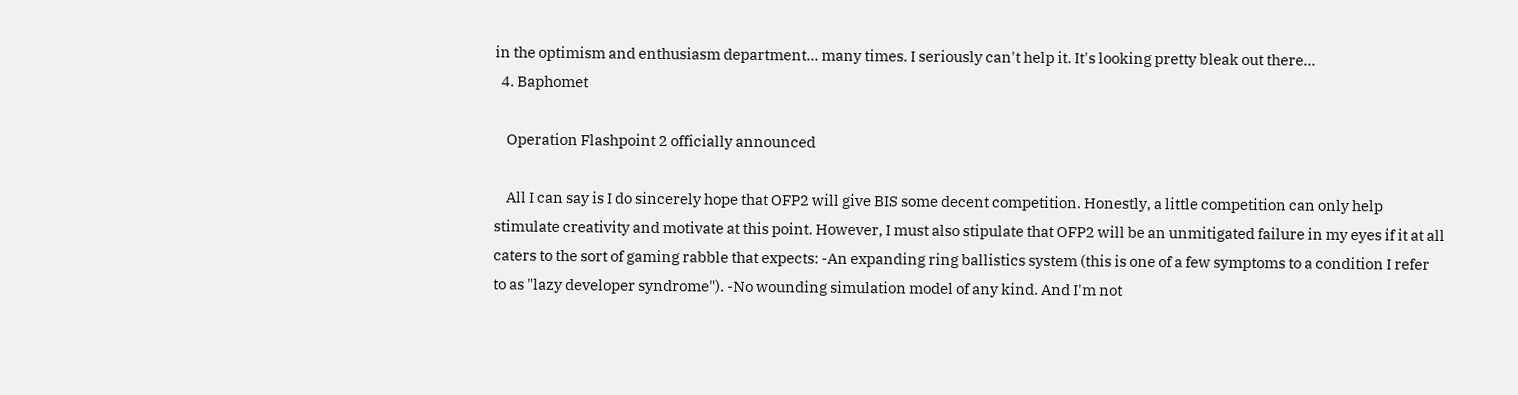in the optimism and enthusiasm department... many times. I seriously can't help it. It's looking pretty bleak out there...
  4. Baphomet

    Operation Flashpoint 2 officially announced

    All I can say is I do sincerely hope that OFP2 will give BIS some decent competition. Honestly, a little competition can only help stimulate creativity and motivate at this point. However, I must also stipulate that OFP2 will be an unmitigated failure in my eyes if it at all caters to the sort of gaming rabble that expects: -An expanding ring ballistics system (this is one of a few symptoms to a condition I refer to as "lazy developer syndrome"). -No wounding simulation model of any kind. And I'm not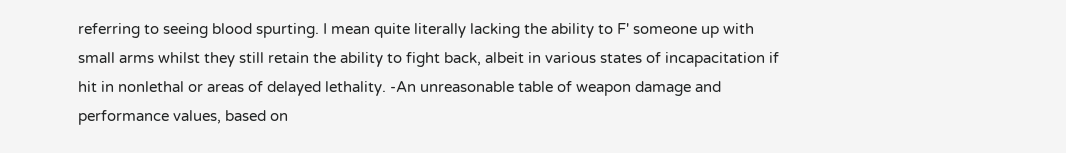referring to seeing blood spurting. I mean quite literally lacking the ability to F' someone up with small arms whilst they still retain the ability to fight back, albeit in various states of incapacitation if hit in nonlethal or areas of delayed lethality. -An unreasonable table of weapon damage and performance values, based on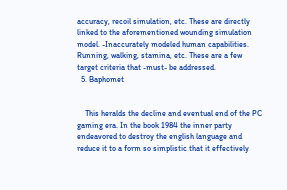accuracy, recoil simulation, etc. These are directly linked to the aforementioned wounding simulation model. -Inaccurately modeled human capabilities. Running, walking, stamina, etc. These are a few target criteria that -must- be addressed.
  5. Baphomet


    This heralds the decline and eventual end of the PC gaming era. In the book 1984 the inner party endeavored to destroy the english language and reduce it to a form so simplistic that it effectively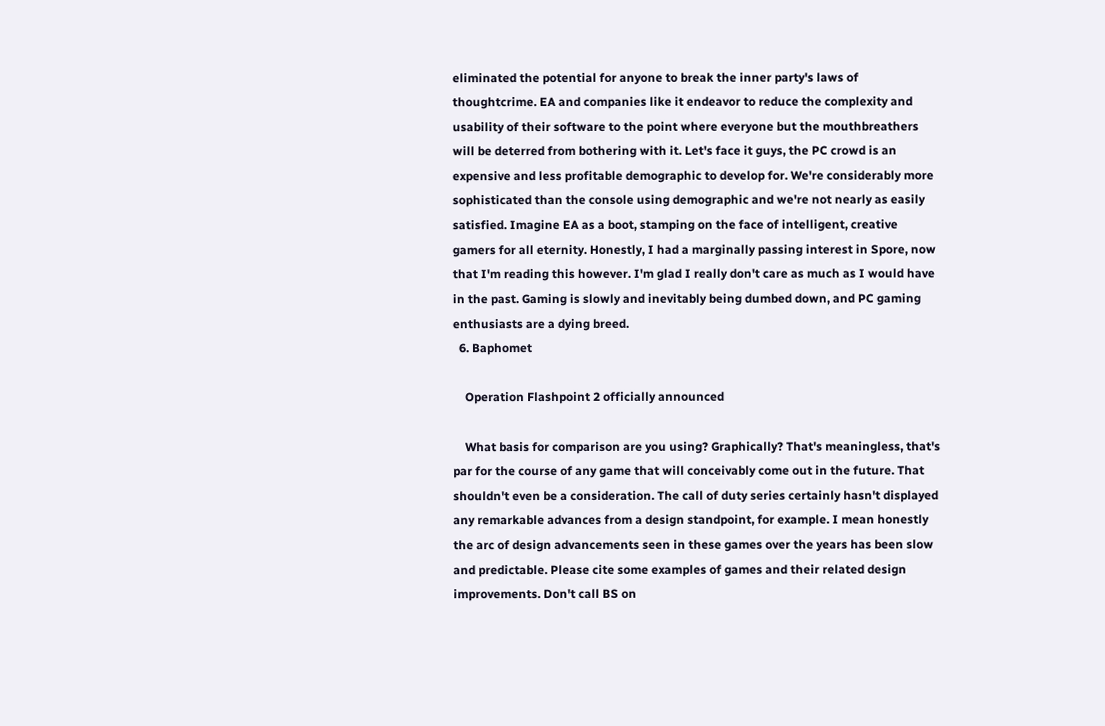eliminated the potential for anyone to break the inner party's laws of thoughtcrime. EA and companies like it endeavor to reduce the complexity and usability of their software to the point where everyone but the mouthbreathers will be deterred from bothering with it. Let's face it guys, the PC crowd is an expensive and less profitable demographic to develop for. We're considerably more sophisticated than the console using demographic and we're not nearly as easily satisfied. Imagine EA as a boot, stamping on the face of intelligent, creative gamers for all eternity. Honestly, I had a marginally passing interest in Spore, now that I'm reading this however. I'm glad I really don't care as much as I would have in the past. Gaming is slowly and inevitably being dumbed down, and PC gaming enthusiasts are a dying breed.
  6. Baphomet

    Operation Flashpoint 2 officially announced

    What basis for comparison are you using? Graphically? That's meaningless, that's par for the course of any game that will conceivably come out in the future. That shouldn't even be a consideration. The call of duty series certainly hasn't displayed any remarkable advances from a design standpoint, for example. I mean honestly the arc of design advancements seen in these games over the years has been slow and predictable. Please cite some examples of games and their related design improvements. Don't call BS on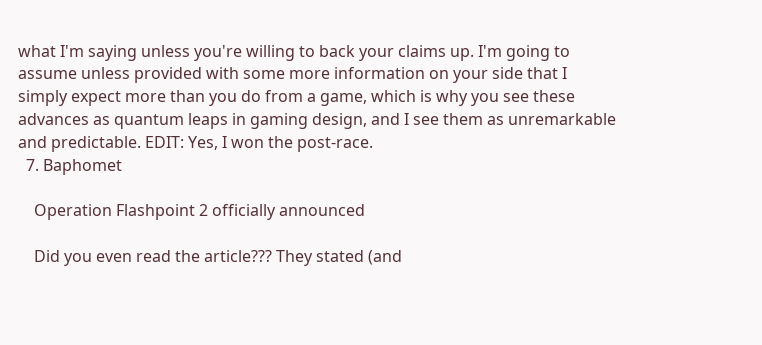what I'm saying unless you're willing to back your claims up. I'm going to assume unless provided with some more information on your side that I simply expect more than you do from a game, which is why you see these advances as quantum leaps in gaming design, and I see them as unremarkable and predictable. EDIT: Yes, I won the post-race.
  7. Baphomet

    Operation Flashpoint 2 officially announced

    Did you even read the article??? They stated (and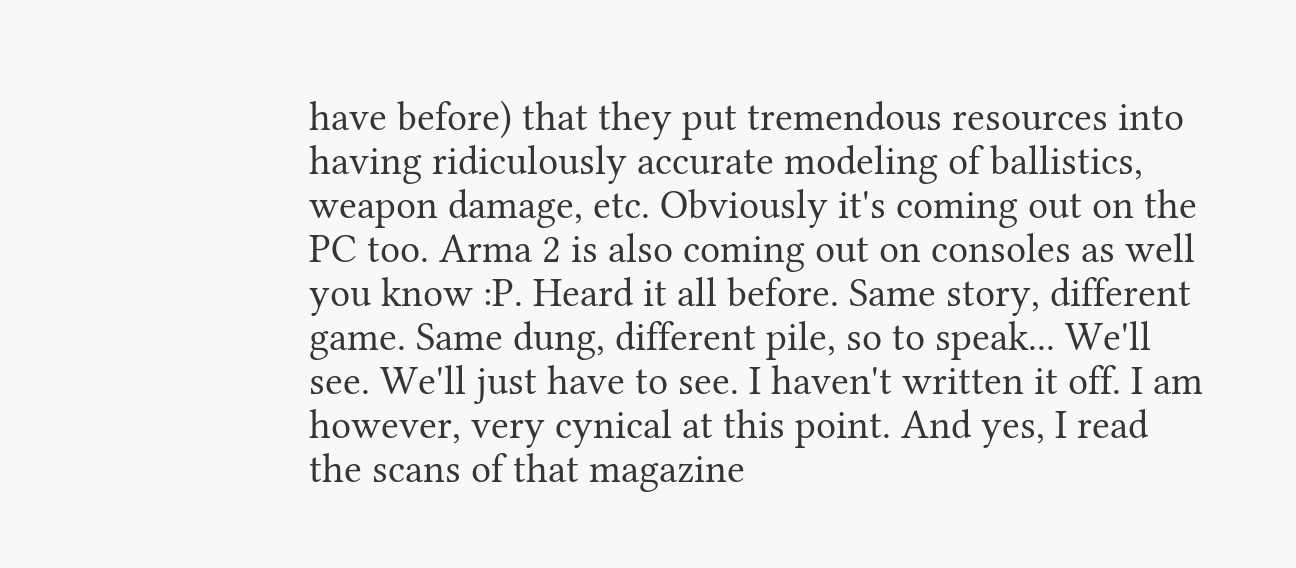have before) that they put tremendous resources into having ridiculously accurate modeling of ballistics, weapon damage, etc. Obviously it's coming out on the PC too. Arma 2 is also coming out on consoles as well you know :P. Heard it all before. Same story, different game. Same dung, different pile, so to speak... We'll see. We'll just have to see. I haven't written it off. I am however, very cynical at this point. And yes, I read the scans of that magazine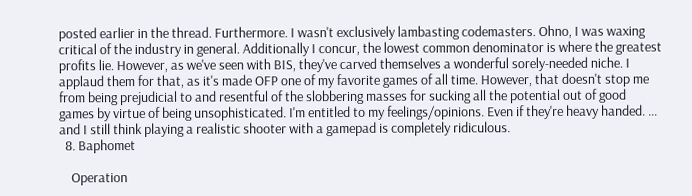posted earlier in the thread. Furthermore. I wasn't exclusively lambasting codemasters. Ohno, I was waxing critical of the industry in general. Additionally I concur, the lowest common denominator is where the greatest profits lie. However, as we've seen with BIS, they've carved themselves a wonderful sorely-needed niche. I applaud them for that, as it's made OFP one of my favorite games of all time. However, that doesn't stop me from being prejudicial to and resentful of the slobbering masses for sucking all the potential out of good games by virtue of being unsophisticated. I'm entitled to my feelings/opinions. Even if they're heavy handed. ... and I still think playing a realistic shooter with a gamepad is completely ridiculous.
  8. Baphomet

    Operation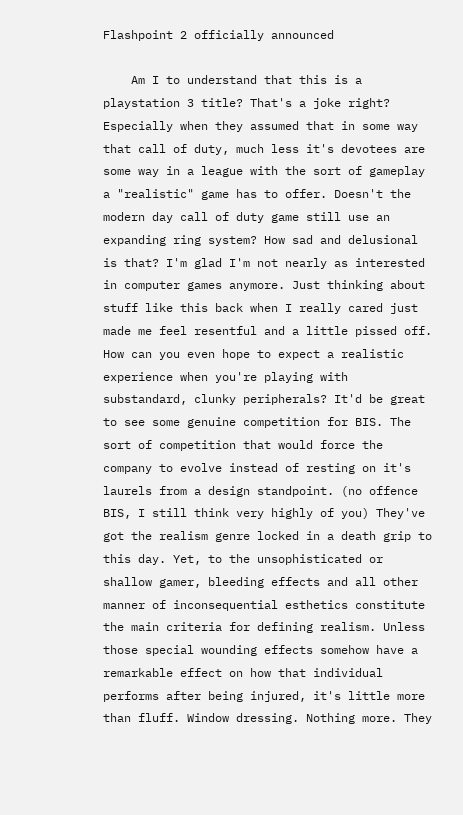Flashpoint 2 officially announced

    Am I to understand that this is a playstation 3 title? That's a joke right? Especially when they assumed that in some way that call of duty, much less it's devotees are some way in a league with the sort of gameplay a "realistic" game has to offer. Doesn't the modern day call of duty game still use an expanding ring system? How sad and delusional is that? I'm glad I'm not nearly as interested in computer games anymore. Just thinking about stuff like this back when I really cared just made me feel resentful and a little pissed off. How can you even hope to expect a realistic experience when you're playing with substandard, clunky peripherals? It'd be great to see some genuine competition for BIS. The sort of competition that would force the company to evolve instead of resting on it's laurels from a design standpoint. (no offence BIS, I still think very highly of you) They've got the realism genre locked in a death grip to this day. Yet, to the unsophisticated or shallow gamer, bleeding effects and all other manner of inconsequential esthetics constitute the main criteria for defining realism. Unless those special wounding effects somehow have a remarkable effect on how that individual performs after being injured, it's little more than fluff. Window dressing. Nothing more. They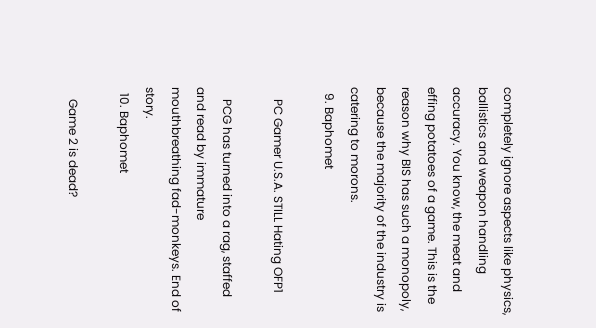completely ignore aspects like physics, ballistics and weapon handling accuracy. You know, the meat and effing potatoes of a game. This is the reason why BIS has such a monopoly, because the majority of the industry is catering to morons.
  9. Baphomet

    PC Gamer U.S.A. STILL Hating OFP1

    PCG has turned into a rag, staffed and read by immature mouthbreathing fad-monkeys. End of story.
  10. Baphomet

    Game 2 is dead?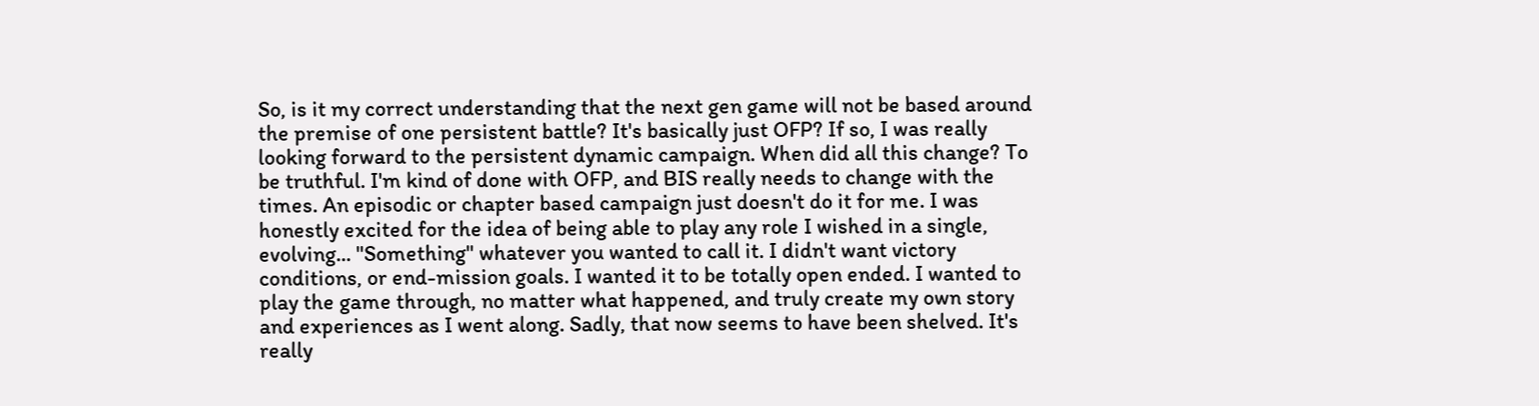So, is it my correct understanding that the next gen game will not be based around the premise of one persistent battle? It's basically just OFP? If so, I was really looking forward to the persistent dynamic campaign. When did all this change? To be truthful. I'm kind of done with OFP, and BIS really needs to change with the times. An episodic or chapter based campaign just doesn't do it for me. I was honestly excited for the idea of being able to play any role I wished in a single, evolving... "Something" whatever you wanted to call it. I didn't want victory conditions, or end-mission goals. I wanted it to be totally open ended. I wanted to play the game through, no matter what happened, and truly create my own story and experiences as I went along. Sadly, that now seems to have been shelved. It's really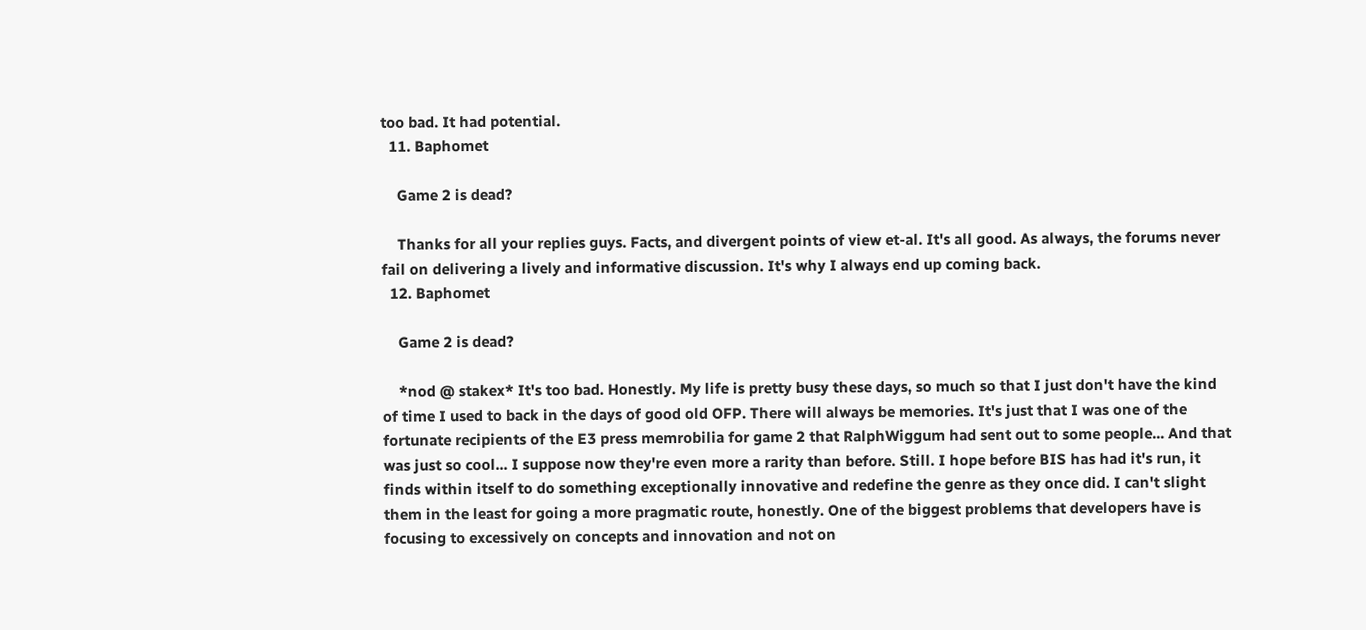too bad. It had potential.
  11. Baphomet

    Game 2 is dead?

    Thanks for all your replies guys. Facts, and divergent points of view et-al. It's all good. As always, the forums never fail on delivering a lively and informative discussion. It's why I always end up coming back.
  12. Baphomet

    Game 2 is dead?

    *nod @ stakex* It's too bad. Honestly. My life is pretty busy these days, so much so that I just don't have the kind of time I used to back in the days of good old OFP. There will always be memories. It's just that I was one of the fortunate recipients of the E3 press memrobilia for game 2 that RalphWiggum had sent out to some people... And that was just so cool... I suppose now they're even more a rarity than before. Still. I hope before BIS has had it's run, it finds within itself to do something exceptionally innovative and redefine the genre as they once did. I can't slight them in the least for going a more pragmatic route, honestly. One of the biggest problems that developers have is focusing to excessively on concepts and innovation and not on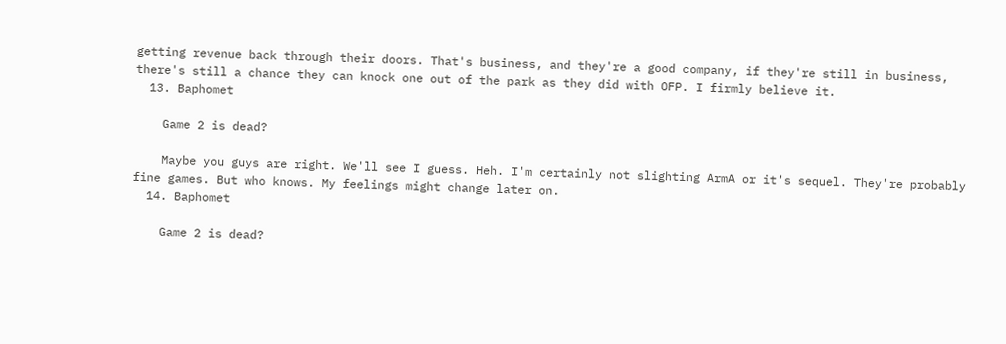getting revenue back through their doors. That's business, and they're a good company, if they're still in business, there's still a chance they can knock one out of the park as they did with OFP. I firmly believe it.
  13. Baphomet

    Game 2 is dead?

    Maybe you guys are right. We'll see I guess. Heh. I'm certainly not slighting ArmA or it's sequel. They're probably fine games. But who knows. My feelings might change later on.
  14. Baphomet

    Game 2 is dead?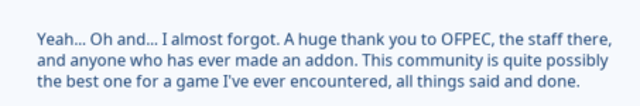Yeah... Oh and... I almost forgot. A huge thank you to OFPEC, the staff there, and anyone who has ever made an addon. This community is quite possibly the best one for a game I've ever encountered, all things said and done.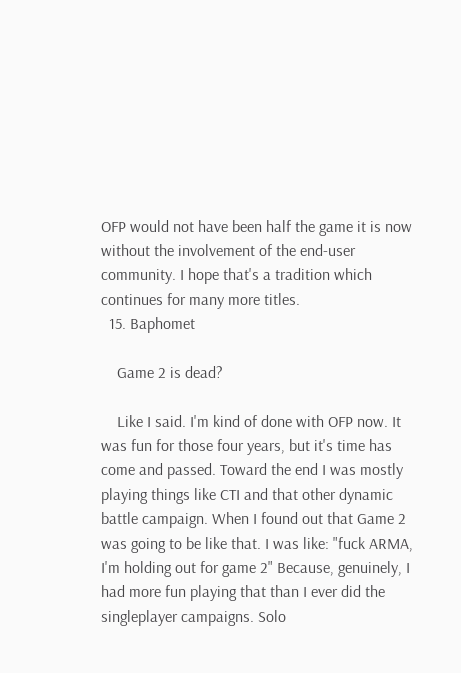OFP would not have been half the game it is now without the involvement of the end-user community. I hope that's a tradition which continues for many more titles.
  15. Baphomet

    Game 2 is dead?

    Like I said. I'm kind of done with OFP now. It was fun for those four years, but it's time has come and passed. Toward the end I was mostly playing things like CTI and that other dynamic battle campaign. When I found out that Game 2 was going to be like that. I was like: "fuck ARMA, I'm holding out for game 2" Because, genuinely, I had more fun playing that than I ever did the singleplayer campaigns. Solo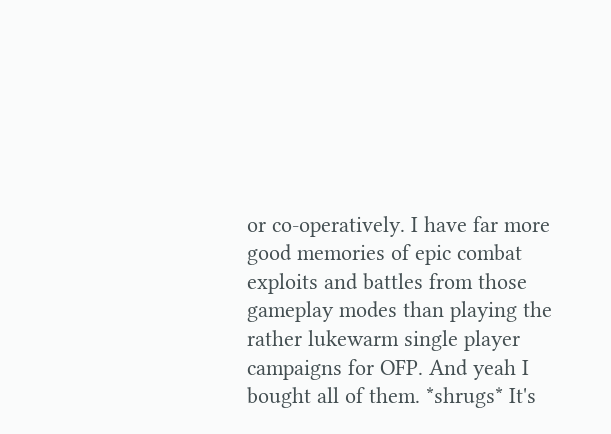or co-operatively. I have far more good memories of epic combat exploits and battles from those gameplay modes than playing the rather lukewarm single player campaigns for OFP. And yeah I bought all of them. *shrugs* It's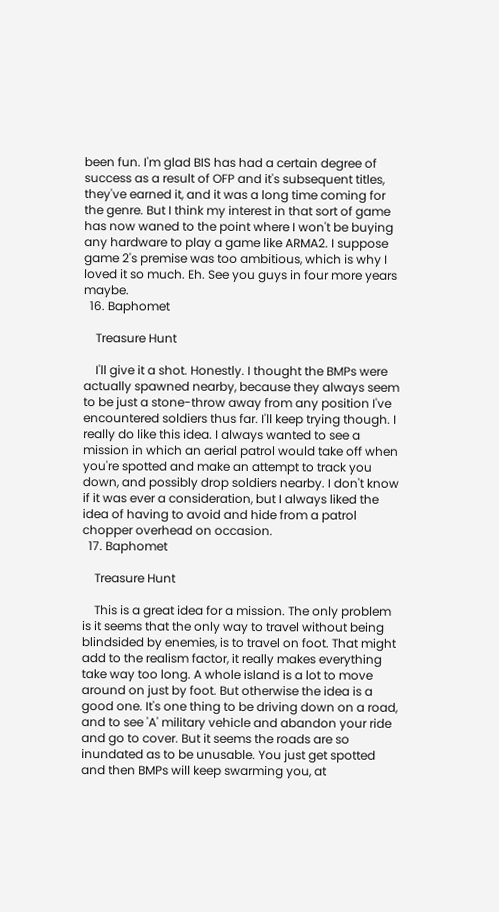been fun. I'm glad BIS has had a certain degree of success as a result of OFP and it's subsequent titles, they've earned it, and it was a long time coming for the genre. But I think my interest in that sort of game has now waned to the point where I won't be buying any hardware to play a game like ARMA2. I suppose game 2's premise was too ambitious, which is why I loved it so much. Eh. See you guys in four more years maybe.
  16. Baphomet

    Treasure Hunt

    I'll give it a shot. Honestly. I thought the BMPs were actually spawned nearby, because they always seem to be just a stone-throw away from any position I've encountered soldiers thus far. I'll keep trying though. I really do like this idea. I always wanted to see a mission in which an aerial patrol would take off when you're spotted and make an attempt to track you down, and possibly drop soldiers nearby. I don't know if it was ever a consideration, but I always liked the idea of having to avoid and hide from a patrol chopper overhead on occasion.
  17. Baphomet

    Treasure Hunt

    This is a great idea for a mission. The only problem is it seems that the only way to travel without being blindsided by enemies, is to travel on foot. That might add to the realism factor, it really makes everything take way too long. A whole island is a lot to move around on just by foot. But otherwise the idea is a good one. It's one thing to be driving down on a road, and to see 'A' military vehicle and abandon your ride and go to cover. But it seems the roads are so inundated as to be unusable. You just get spotted and then BMPs will keep swarming you, at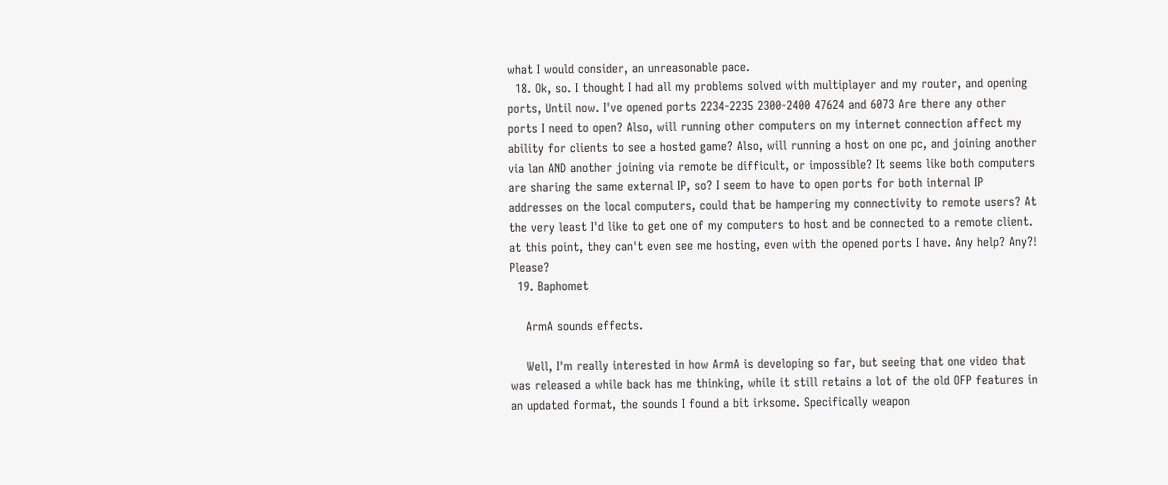what I would consider, an unreasonable pace.
  18. Ok, so. I thought I had all my problems solved with multiplayer and my router, and opening ports, Until now. I've opened ports 2234-2235 2300-2400 47624 and 6073 Are there any other ports I need to open? Also, will running other computers on my internet connection affect my ability for clients to see a hosted game? Also, will running a host on one pc, and joining another via lan AND another joining via remote be difficult, or impossible? It seems like both computers are sharing the same external IP, so? I seem to have to open ports for both internal IP addresses on the local computers, could that be hampering my connectivity to remote users? At the very least I'd like to get one of my computers to host and be connected to a remote client. at this point, they can't even see me hosting, even with the opened ports I have. Any help? Any?! Please?
  19. Baphomet

    ArmA sounds effects.

    Well, I'm really interested in how ArmA is developing so far, but seeing that one video that was released a while back has me thinking, while it still retains a lot of the old OFP features in an updated format, the sounds I found a bit irksome. Specifically weapon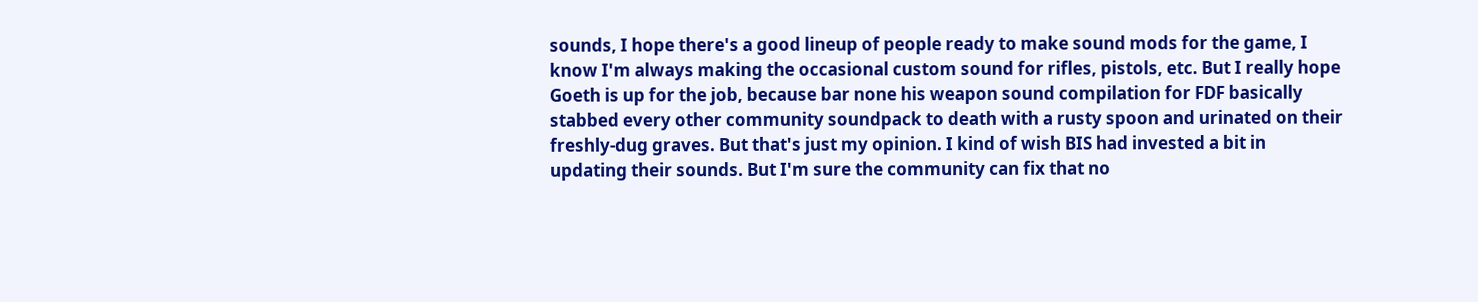sounds, I hope there's a good lineup of people ready to make sound mods for the game, I know I'm always making the occasional custom sound for rifles, pistols, etc. But I really hope Goeth is up for the job, because bar none his weapon sound compilation for FDF basically stabbed every other community soundpack to death with a rusty spoon and urinated on their freshly-dug graves. But that's just my opinion. I kind of wish BIS had invested a bit in updating their sounds. But I'm sure the community can fix that no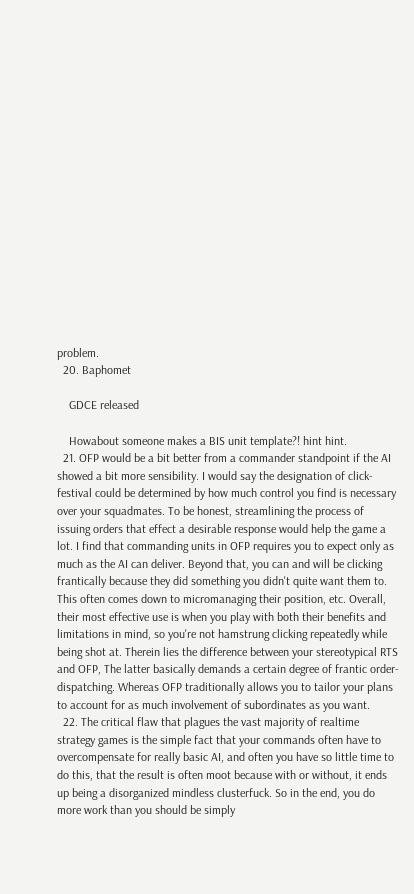problem.
  20. Baphomet

    GDCE released

    Howabout someone makes a BIS unit template?! hint hint.
  21. OFP would be a bit better from a commander standpoint if the AI showed a bit more sensibility. I would say the designation of click-festival could be determined by how much control you find is necessary over your squadmates. To be honest, streamlining the process of issuing orders that effect a desirable response would help the game a lot. I find that commanding units in OFP requires you to expect only as much as the AI can deliver. Beyond that, you can and will be clicking frantically because they did something you didn't quite want them to. This often comes down to micromanaging their position, etc. Overall, their most effective use is when you play with both their benefits and limitations in mind, so you're not hamstrung clicking repeatedly while being shot at. Therein lies the difference between your stereotypical RTS and OFP, The latter basically demands a certain degree of frantic order-dispatching. Whereas OFP traditionally allows you to tailor your plans to account for as much involvement of subordinates as you want.
  22. The critical flaw that plagues the vast majority of realtime strategy games is the simple fact that your commands often have to overcompensate for really basic AI, and often you have so little time to do this, that the result is often moot because with or without, it ends up being a disorganized mindless clusterfuck. So in the end, you do more work than you should be simply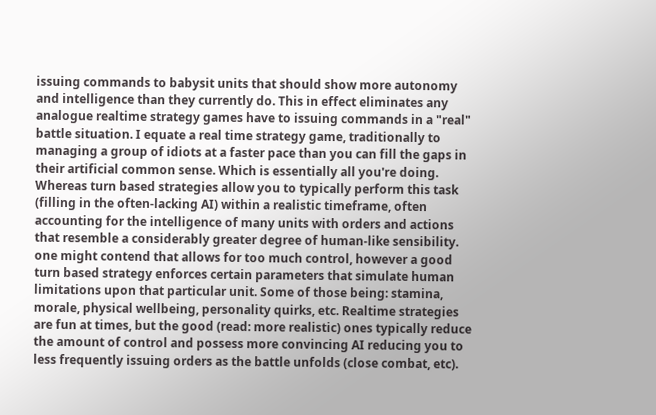issuing commands to babysit units that should show more autonomy and intelligence than they currently do. This in effect eliminates any analogue realtime strategy games have to issuing commands in a "real" battle situation. I equate a real time strategy game, traditionally to managing a group of idiots at a faster pace than you can fill the gaps in their artificial common sense. Which is essentially all you're doing. Whereas turn based strategies allow you to typically perform this task (filling in the often-lacking AI) within a realistic timeframe, often accounting for the intelligence of many units with orders and actions that resemble a considerably greater degree of human-like sensibility. one might contend that allows for too much control, however a good turn based strategy enforces certain parameters that simulate human limitations upon that particular unit. Some of those being: stamina, morale, physical wellbeing, personality quirks, etc. Realtime strategies are fun at times, but the good (read: more realistic) ones typically reduce the amount of control and possess more convincing AI reducing you to less frequently issuing orders as the battle unfolds (close combat, etc).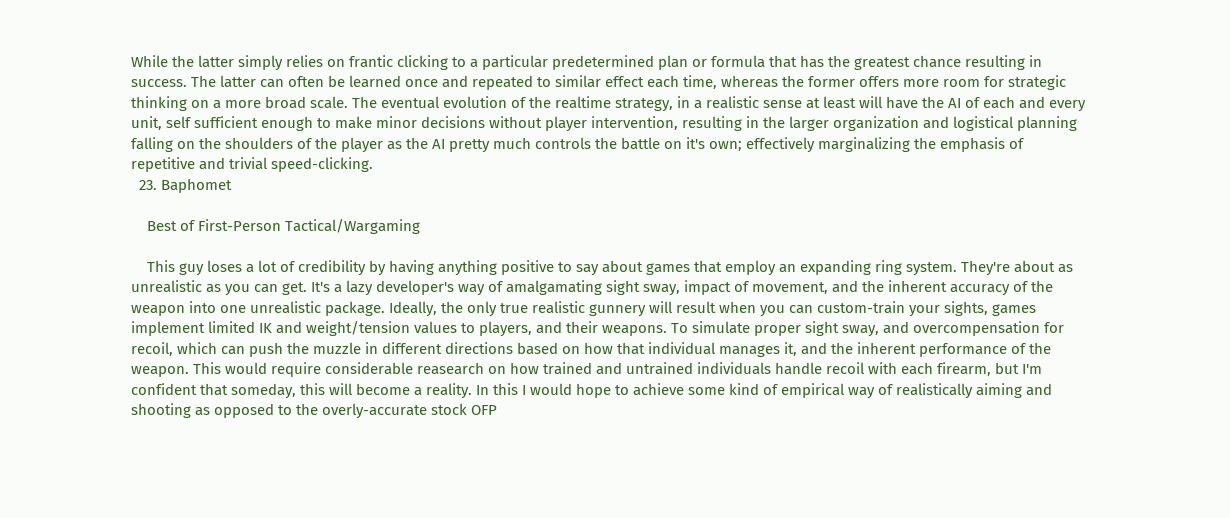While the latter simply relies on frantic clicking to a particular predetermined plan or formula that has the greatest chance resulting in success. The latter can often be learned once and repeated to similar effect each time, whereas the former offers more room for strategic thinking on a more broad scale. The eventual evolution of the realtime strategy, in a realistic sense at least will have the AI of each and every unit, self sufficient enough to make minor decisions without player intervention, resulting in the larger organization and logistical planning falling on the shoulders of the player as the AI pretty much controls the battle on it's own; effectively marginalizing the emphasis of repetitive and trivial speed-clicking.
  23. Baphomet

    Best of First-Person Tactical/Wargaming

    This guy loses a lot of credibility by having anything positive to say about games that employ an expanding ring system. They're about as unrealistic as you can get. It's a lazy developer's way of amalgamating sight sway, impact of movement, and the inherent accuracy of the weapon into one unrealistic package. Ideally, the only true realistic gunnery will result when you can custom-train your sights, games implement limited IK and weight/tension values to players, and their weapons. To simulate proper sight sway, and overcompensation for recoil, which can push the muzzle in different directions based on how that individual manages it, and the inherent performance of the weapon. This would require considerable reasearch on how trained and untrained individuals handle recoil with each firearm, but I'm confident that someday, this will become a reality. In this I would hope to achieve some kind of empirical way of realistically aiming and shooting as opposed to the overly-accurate stock OFP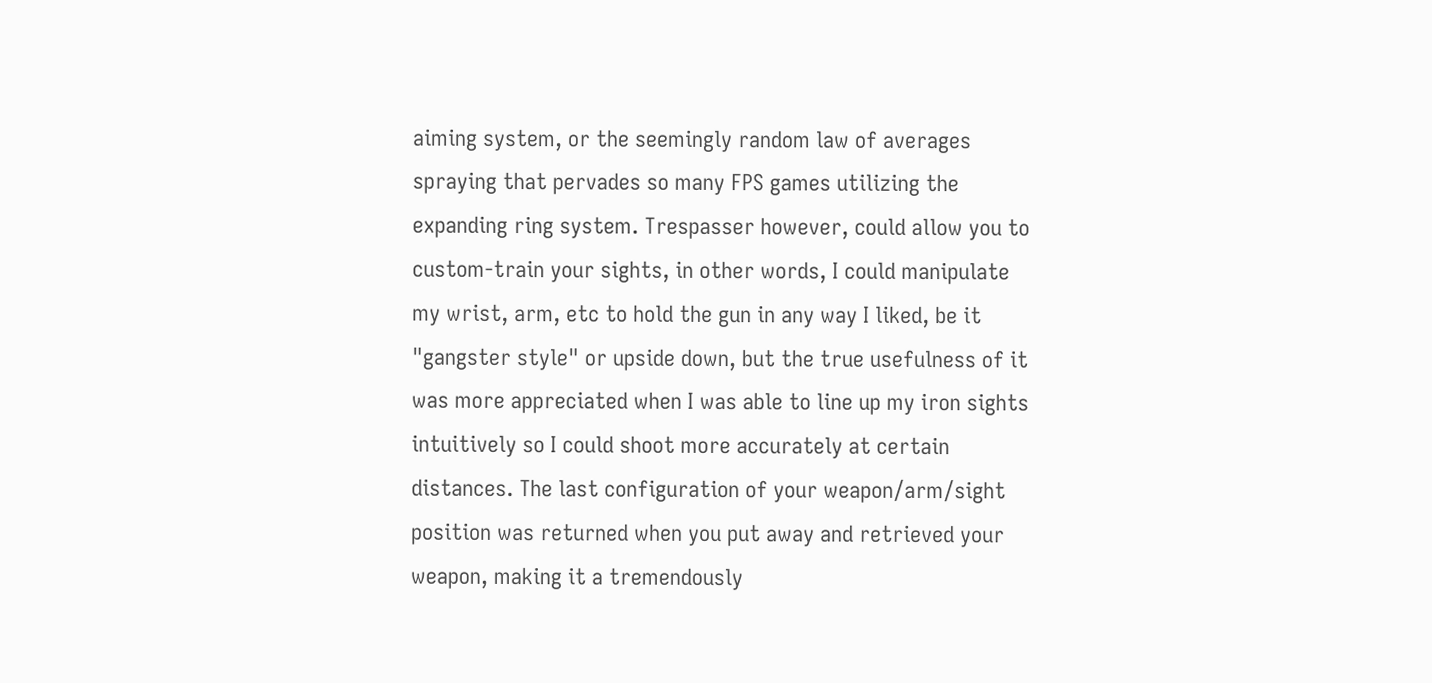aiming system, or the seemingly random law of averages spraying that pervades so many FPS games utilizing the expanding ring system. Trespasser however, could allow you to custom-train your sights, in other words, I could manipulate my wrist, arm, etc to hold the gun in any way I liked, be it "gangster style" or upside down, but the true usefulness of it was more appreciated when I was able to line up my iron sights intuitively so I could shoot more accurately at certain distances. The last configuration of your weapon/arm/sight position was returned when you put away and retrieved your weapon, making it a tremendously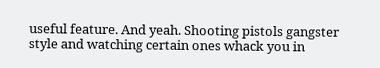useful feature. And yeah. Shooting pistols gangster style and watching certain ones whack you in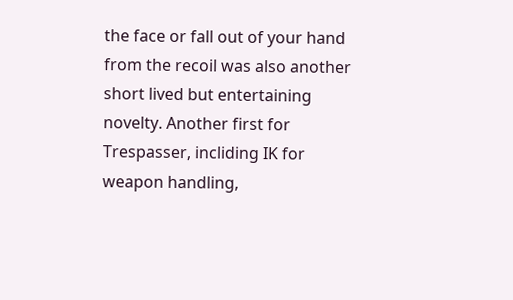the face or fall out of your hand from the recoil was also another short lived but entertaining novelty. Another first for Trespasser, incliding IK for weapon handling,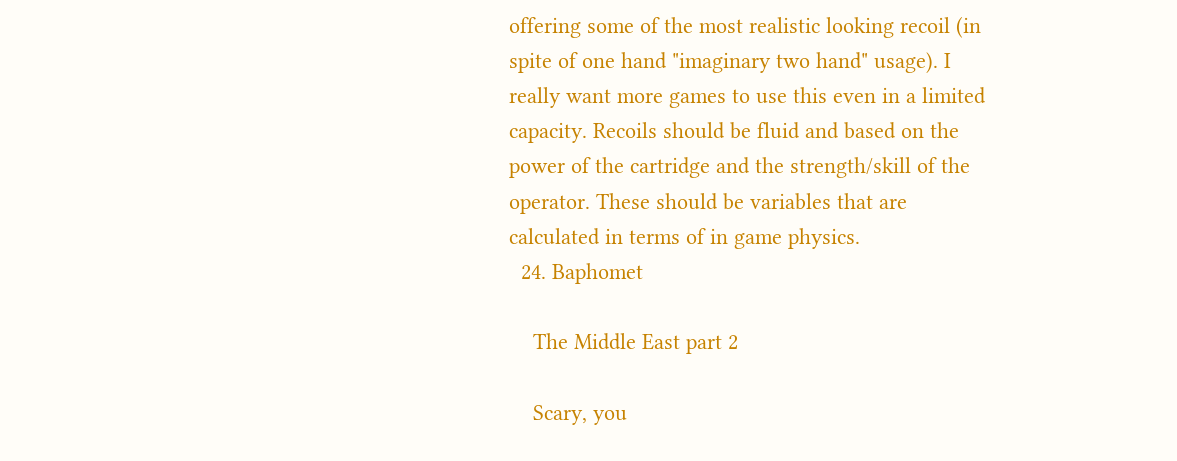offering some of the most realistic looking recoil (in spite of one hand "imaginary two hand" usage). I really want more games to use this even in a limited capacity. Recoils should be fluid and based on the power of the cartridge and the strength/skill of the operator. These should be variables that are calculated in terms of in game physics.
  24. Baphomet

    The Middle East part 2

    Scary, you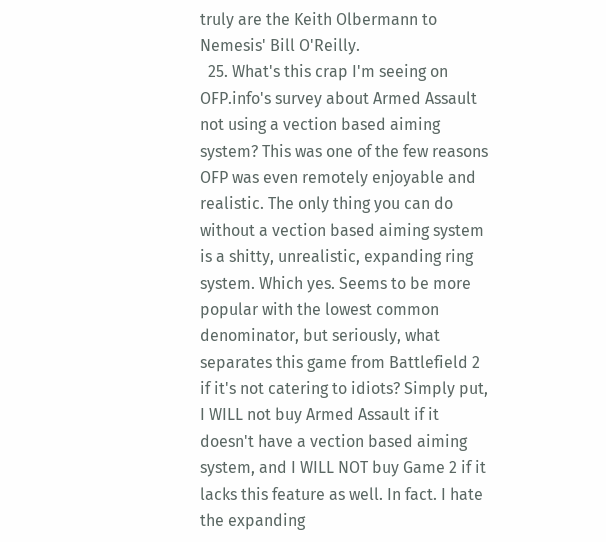truly are the Keith Olbermann to Nemesis' Bill O'Reilly.
  25. What's this crap I'm seeing on OFP.info's survey about Armed Assault not using a vection based aiming system? This was one of the few reasons OFP was even remotely enjoyable and realistic. The only thing you can do without a vection based aiming system is a shitty, unrealistic, expanding ring system. Which yes. Seems to be more popular with the lowest common denominator, but seriously, what separates this game from Battlefield 2 if it's not catering to idiots? Simply put, I WILL not buy Armed Assault if it doesn't have a vection based aiming system, and I WILL NOT buy Game 2 if it lacks this feature as well. In fact. I hate the expanding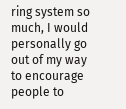ring system so much, I would personally go out of my way to encourage people to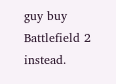guy buy Battlefield 2 instead.